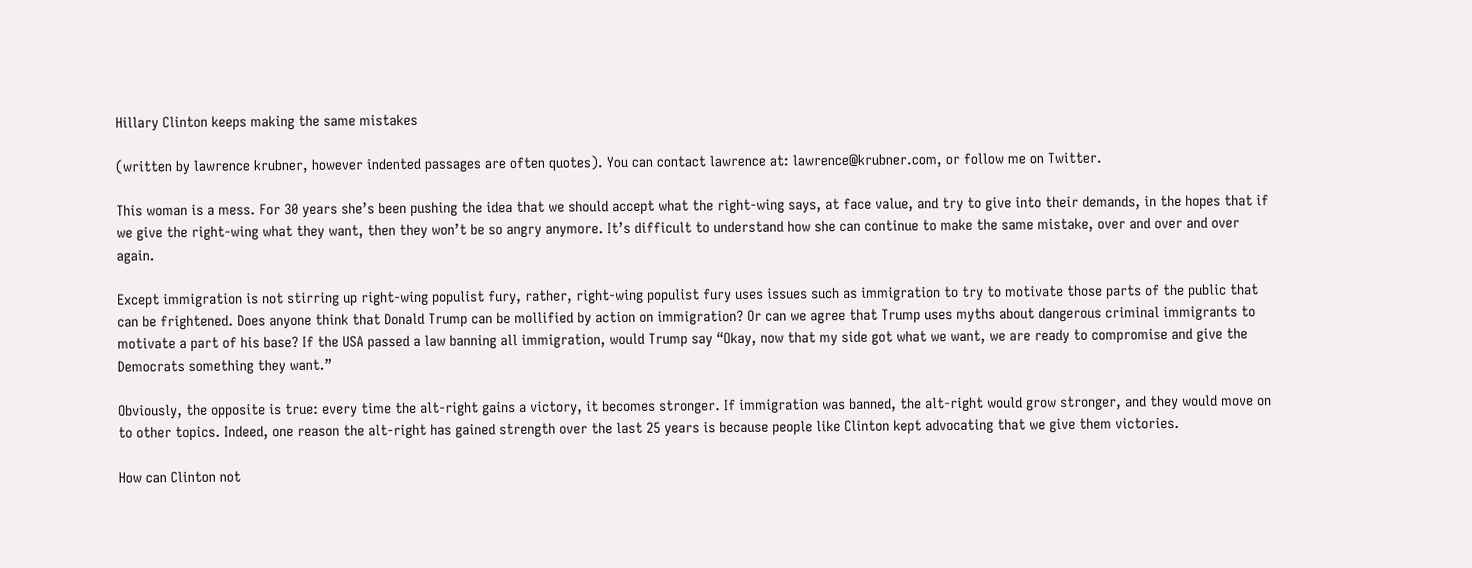Hillary Clinton keeps making the same mistakes

(written by lawrence krubner, however indented passages are often quotes). You can contact lawrence at: lawrence@krubner.com, or follow me on Twitter.

This woman is a mess. For 30 years she’s been pushing the idea that we should accept what the right-wing says, at face value, and try to give into their demands, in the hopes that if we give the right-wing what they want, then they won’t be so angry anymore. It’s difficult to understand how she can continue to make the same mistake, over and over and over again.

Except immigration is not stirring up right-wing populist fury, rather, right-wing populist fury uses issues such as immigration to try to motivate those parts of the public that can be frightened. Does anyone think that Donald Trump can be mollified by action on immigration? Or can we agree that Trump uses myths about dangerous criminal immigrants to motivate a part of his base? If the USA passed a law banning all immigration, would Trump say “Okay, now that my side got what we want, we are ready to compromise and give the Democrats something they want.”

Obviously, the opposite is true: every time the alt-right gains a victory, it becomes stronger. If immigration was banned, the alt-right would grow stronger, and they would move on to other topics. Indeed, one reason the alt-right has gained strength over the last 25 years is because people like Clinton kept advocating that we give them victories.

How can Clinton not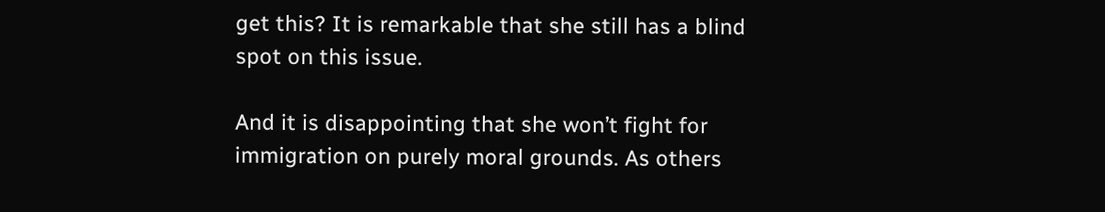get this? It is remarkable that she still has a blind spot on this issue.

And it is disappointing that she won’t fight for immigration on purely moral grounds. As others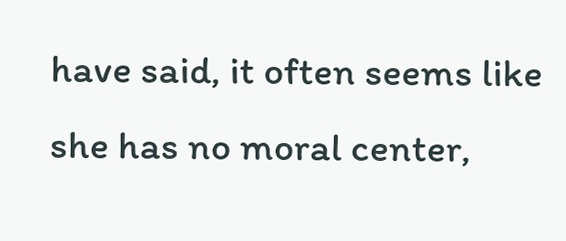have said, it often seems like she has no moral center,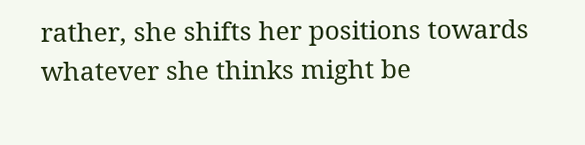rather, she shifts her positions towards whatever she thinks might be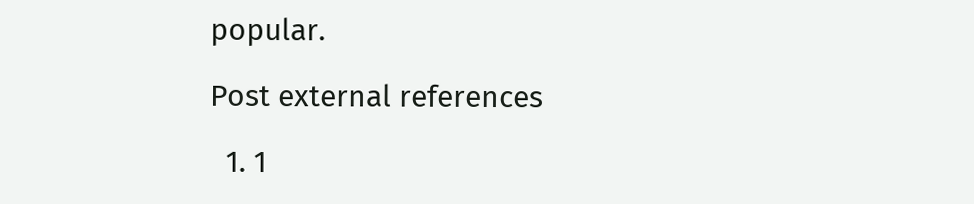popular.

Post external references

  1. 1